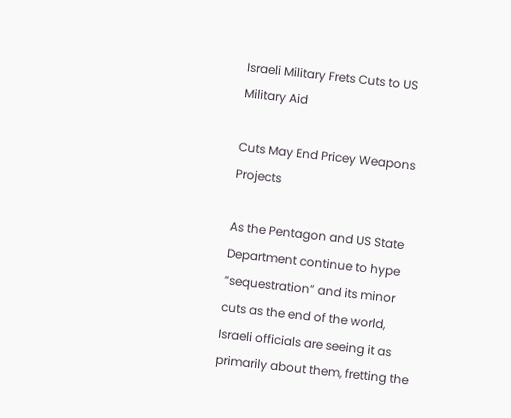Israeli Military Frets Cuts to US Military Aid

Cuts May End Pricey Weapons Projects

As the Pentagon and US State Department continue to hype “sequestration” and its minor cuts as the end of the world, Israeli officials are seeing it as primarily about them, fretting the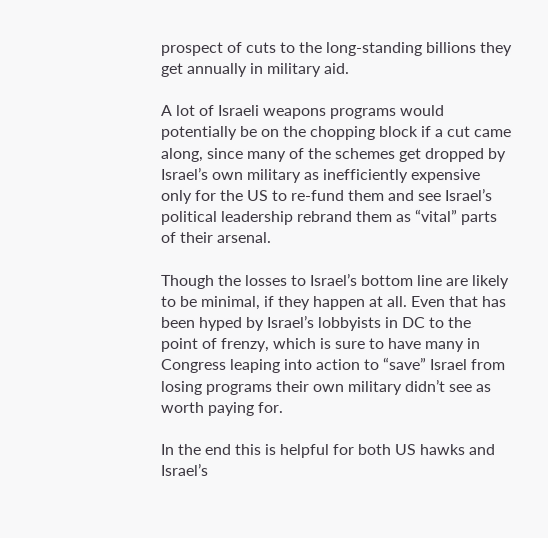prospect of cuts to the long-standing billions they get annually in military aid.

A lot of Israeli weapons programs would potentially be on the chopping block if a cut came along, since many of the schemes get dropped by Israel’s own military as inefficiently expensive only for the US to re-fund them and see Israel’s political leadership rebrand them as “vital” parts of their arsenal.

Though the losses to Israel’s bottom line are likely to be minimal, if they happen at all. Even that has been hyped by Israel’s lobbyists in DC to the point of frenzy, which is sure to have many in Congress leaping into action to “save” Israel from losing programs their own military didn’t see as worth paying for.

In the end this is helpful for both US hawks and Israel’s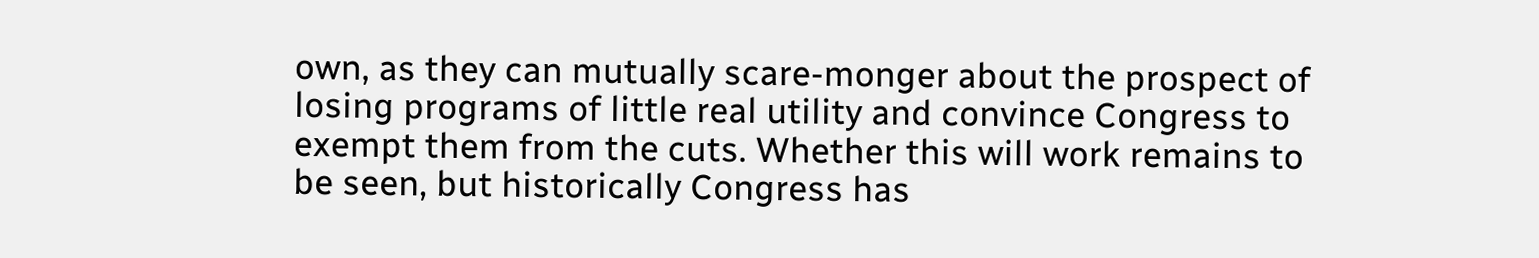own, as they can mutually scare-monger about the prospect of losing programs of little real utility and convince Congress to exempt them from the cuts. Whether this will work remains to be seen, but historically Congress has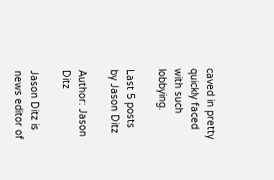caved in pretty quickly faced with such lobbying.

Last 5 posts by Jason Ditz

Author: Jason Ditz

Jason Ditz is news editor of